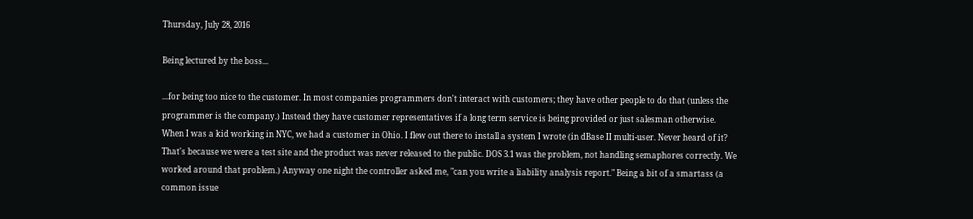Thursday, July 28, 2016

Being lectured by the boss...

...for being too nice to the customer. In most companies programmers don't interact with customers; they have other people to do that (unless the programmer is the company.) Instead they have customer representatives if a long term service is being provided or just salesman otherwise. When I was a kid working in NYC, we had a customer in Ohio. I flew out there to install a system I wrote (in dBase II multi-user. Never heard of it? That's because we were a test site and the product was never released to the public. DOS 3.1 was the problem, not handling semaphores correctly. We worked around that problem.) Anyway one night the controller asked me, "can you write a liability analysis report." Being a bit of a smartass (a common issue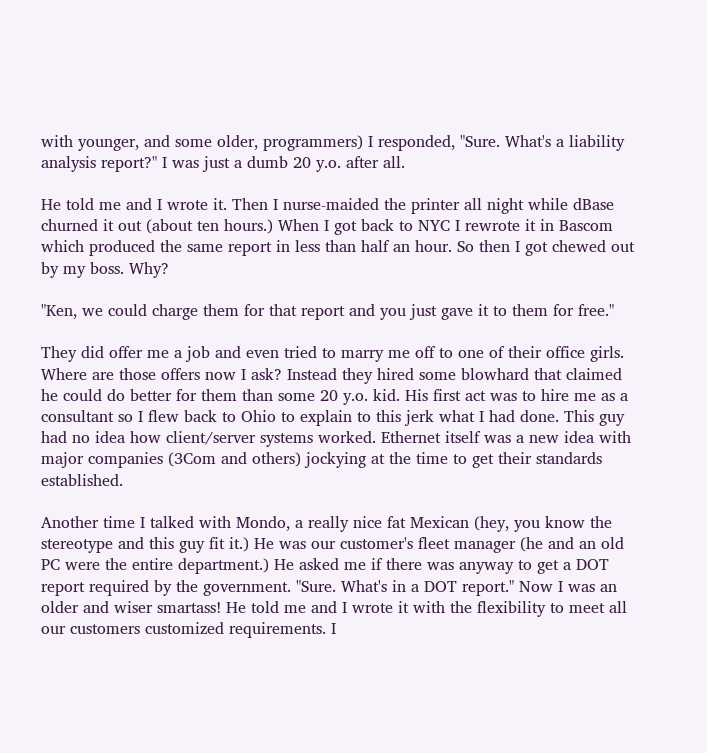with younger, and some older, programmers) I responded, "Sure. What's a liability analysis report?" I was just a dumb 20 y.o. after all.

He told me and I wrote it. Then I nurse-maided the printer all night while dBase churned it out (about ten hours.) When I got back to NYC I rewrote it in Bascom which produced the same report in less than half an hour. So then I got chewed out by my boss. Why?

"Ken, we could charge them for that report and you just gave it to them for free."

They did offer me a job and even tried to marry me off to one of their office girls. Where are those offers now I ask? Instead they hired some blowhard that claimed he could do better for them than some 20 y.o. kid. His first act was to hire me as a consultant so I flew back to Ohio to explain to this jerk what I had done. This guy had no idea how client/server systems worked. Ethernet itself was a new idea with major companies (3Com and others) jockying at the time to get their standards established.

Another time I talked with Mondo, a really nice fat Mexican (hey, you know the stereotype and this guy fit it.) He was our customer's fleet manager (he and an old PC were the entire department.) He asked me if there was anyway to get a DOT report required by the government. "Sure. What's in a DOT report." Now I was an older and wiser smartass! He told me and I wrote it with the flexibility to meet all our customers customized requirements. I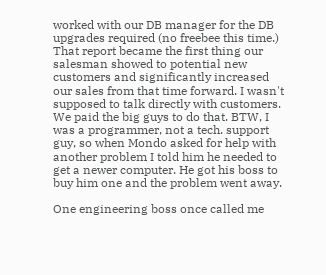worked with our DB manager for the DB upgrades required (no freebee this time.) That report became the first thing our salesman showed to potential new customers and significantly increased our sales from that time forward. I wasn't supposed to talk directly with customers. We paid the big guys to do that. BTW, I was a programmer, not a tech. support guy, so when Mondo asked for help with another problem I told him he needed to get a newer computer. He got his boss to buy him one and the problem went away.

One engineering boss once called me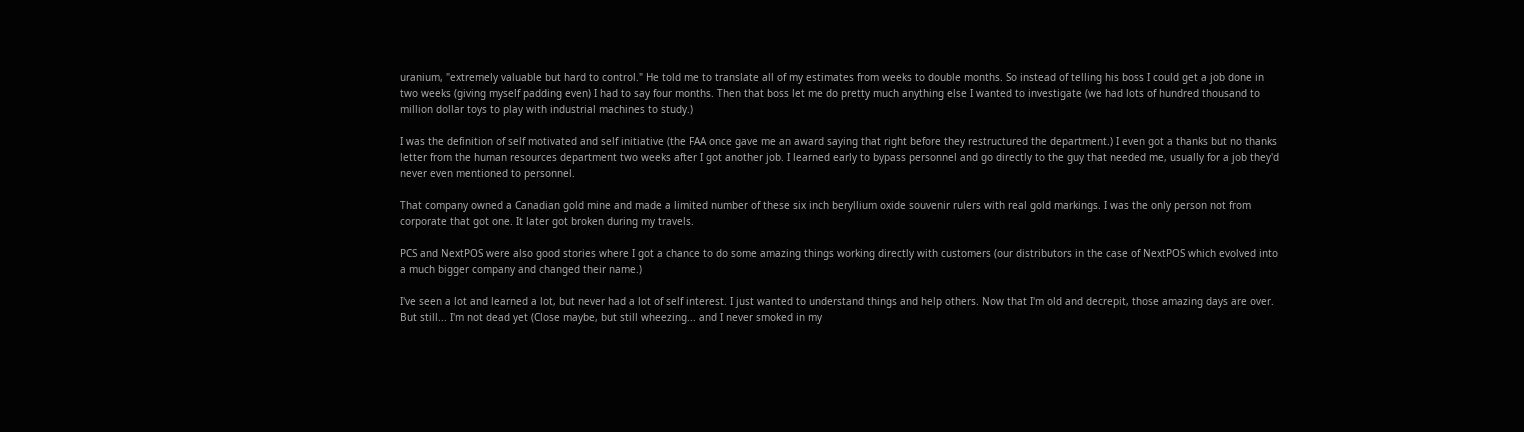uranium, "extremely valuable but hard to control." He told me to translate all of my estimates from weeks to double months. So instead of telling his boss I could get a job done in two weeks (giving myself padding even) I had to say four months. Then that boss let me do pretty much anything else I wanted to investigate (we had lots of hundred thousand to million dollar toys to play with industrial machines to study.)

I was the definition of self motivated and self initiative (the FAA once gave me an award saying that right before they restructured the department.) I even got a thanks but no thanks letter from the human resources department two weeks after I got another job. I learned early to bypass personnel and go directly to the guy that needed me, usually for a job they'd never even mentioned to personnel.

That company owned a Canadian gold mine and made a limited number of these six inch beryllium oxide souvenir rulers with real gold markings. I was the only person not from corporate that got one. It later got broken during my travels.

PCS and NextPOS were also good stories where I got a chance to do some amazing things working directly with customers (our distributors in the case of NextPOS which evolved into a much bigger company and changed their name.)

I've seen a lot and learned a lot, but never had a lot of self interest. I just wanted to understand things and help others. Now that I'm old and decrepit, those amazing days are over. But still... I'm not dead yet (Close maybe, but still wheezing... and I never smoked in my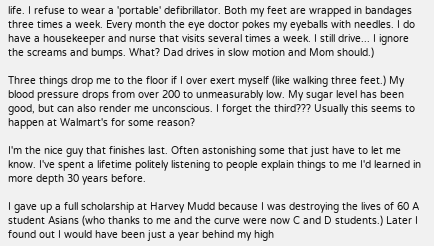life. I refuse to wear a 'portable' defibrillator. Both my feet are wrapped in bandages three times a week. Every month the eye doctor pokes my eyeballs with needles. I do have a housekeeper and nurse that visits several times a week. I still drive... I ignore the screams and bumps. What? Dad drives in slow motion and Mom should.)

Three things drop me to the floor if I over exert myself (like walking three feet.) My blood pressure drops from over 200 to unmeasurably low. My sugar level has been good, but can also render me unconscious. I forget the third??? Usually this seems to happen at Walmart's for some reason?

I'm the nice guy that finishes last. Often astonishing some that just have to let me know. I've spent a lifetime politely listening to people explain things to me I'd learned in more depth 30 years before.

I gave up a full scholarship at Harvey Mudd because I was destroying the lives of 60 A student Asians (who thanks to me and the curve were now C and D students.) Later I found out I would have been just a year behind my high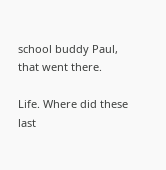school buddy Paul, that went there.

Life. Where did these last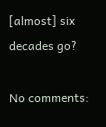[almost] six decades go?

No comments: